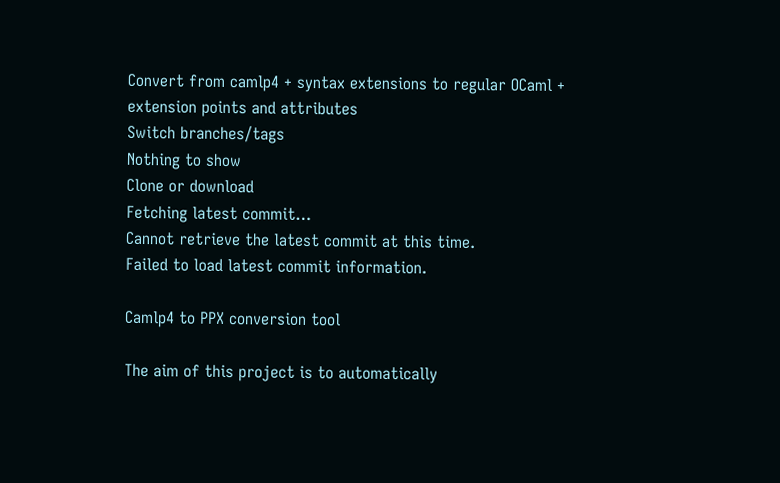Convert from camlp4 + syntax extensions to regular OCaml + extension points and attributes
Switch branches/tags
Nothing to show
Clone or download
Fetching latest commit…
Cannot retrieve the latest commit at this time.
Failed to load latest commit information.

Camlp4 to PPX conversion tool

The aim of this project is to automatically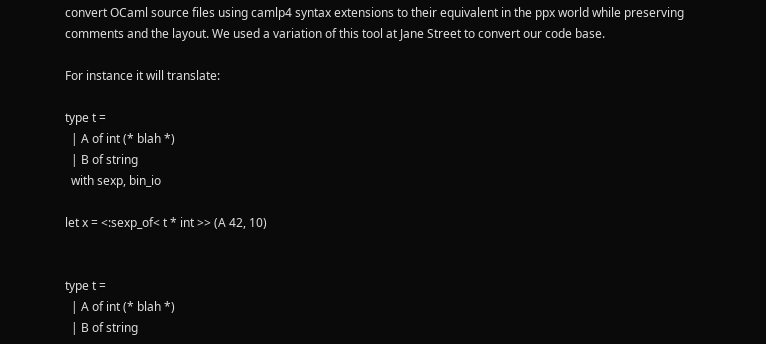convert OCaml source files using camlp4 syntax extensions to their equivalent in the ppx world while preserving comments and the layout. We used a variation of this tool at Jane Street to convert our code base.

For instance it will translate:

type t =
  | A of int (* blah *)
  | B of string
  with sexp, bin_io

let x = <:sexp_of< t * int >> (A 42, 10)


type t =
  | A of int (* blah *)
  | B of string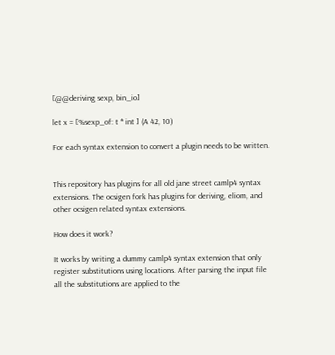[@@deriving sexp, bin_io]

let x = [%sexp_of: t * int ] (A 42, 10)

For each syntax extension to convert a plugin needs to be written.


This repository has plugins for all old jane street camlp4 syntax extensions. The ocsigen fork has plugins for deriving, eliom, and other ocsigen related syntax extensions.

How does it work?

It works by writing a dummy camlp4 syntax extension that only register substitutions using locations. After parsing the input file all the substitutions are applied to the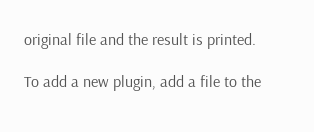original file and the result is printed.

To add a new plugin, add a file to the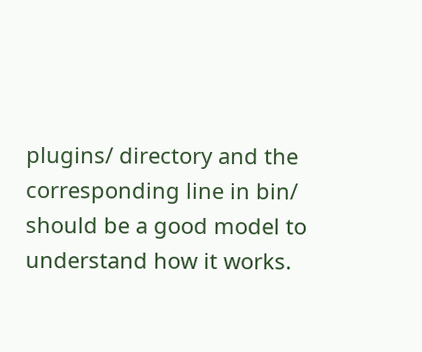plugins/ directory and the corresponding line in bin/ should be a good model to understand how it works.